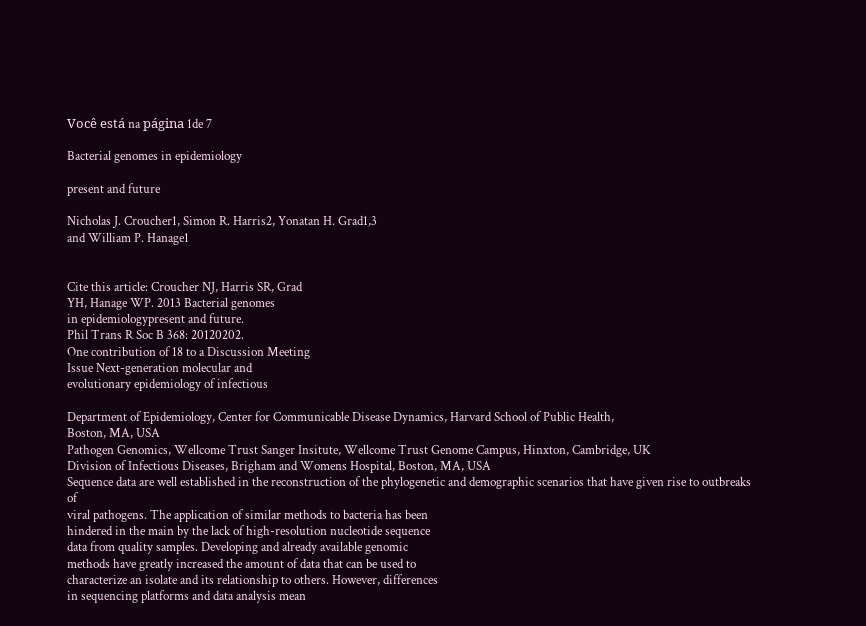Você está na página 1de 7

Bacterial genomes in epidemiology

present and future

Nicholas J. Croucher1, Simon R. Harris2, Yonatan H. Grad1,3
and William P. Hanage1


Cite this article: Croucher NJ, Harris SR, Grad
YH, Hanage WP. 2013 Bacterial genomes
in epidemiologypresent and future.
Phil Trans R Soc B 368: 20120202.
One contribution of 18 to a Discussion Meeting
Issue Next-generation molecular and
evolutionary epidemiology of infectious

Department of Epidemiology, Center for Communicable Disease Dynamics, Harvard School of Public Health,
Boston, MA, USA
Pathogen Genomics, Wellcome Trust Sanger Insitute, Wellcome Trust Genome Campus, Hinxton, Cambridge, UK
Division of Infectious Diseases, Brigham and Womens Hospital, Boston, MA, USA
Sequence data are well established in the reconstruction of the phylogenetic and demographic scenarios that have given rise to outbreaks of
viral pathogens. The application of similar methods to bacteria has been
hindered in the main by the lack of high-resolution nucleotide sequence
data from quality samples. Developing and already available genomic
methods have greatly increased the amount of data that can be used to
characterize an isolate and its relationship to others. However, differences
in sequencing platforms and data analysis mean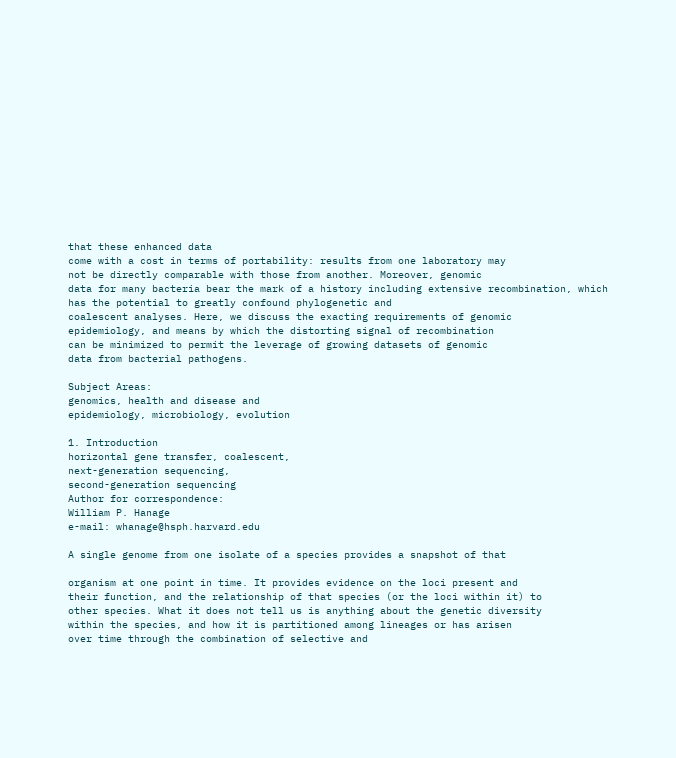that these enhanced data
come with a cost in terms of portability: results from one laboratory may
not be directly comparable with those from another. Moreover, genomic
data for many bacteria bear the mark of a history including extensive recombination, which has the potential to greatly confound phylogenetic and
coalescent analyses. Here, we discuss the exacting requirements of genomic
epidemiology, and means by which the distorting signal of recombination
can be minimized to permit the leverage of growing datasets of genomic
data from bacterial pathogens.

Subject Areas:
genomics, health and disease and
epidemiology, microbiology, evolution

1. Introduction
horizontal gene transfer, coalescent,
next-generation sequencing,
second-generation sequencing
Author for correspondence:
William P. Hanage
e-mail: whanage@hsph.harvard.edu

A single genome from one isolate of a species provides a snapshot of that

organism at one point in time. It provides evidence on the loci present and
their function, and the relationship of that species (or the loci within it) to
other species. What it does not tell us is anything about the genetic diversity
within the species, and how it is partitioned among lineages or has arisen
over time through the combination of selective and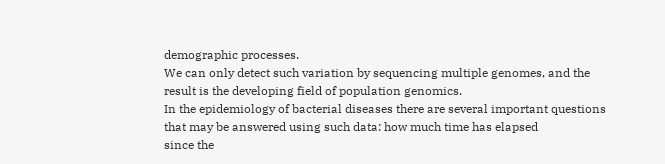demographic processes.
We can only detect such variation by sequencing multiple genomes, and the
result is the developing field of population genomics.
In the epidemiology of bacterial diseases there are several important questions that may be answered using such data: how much time has elapsed
since the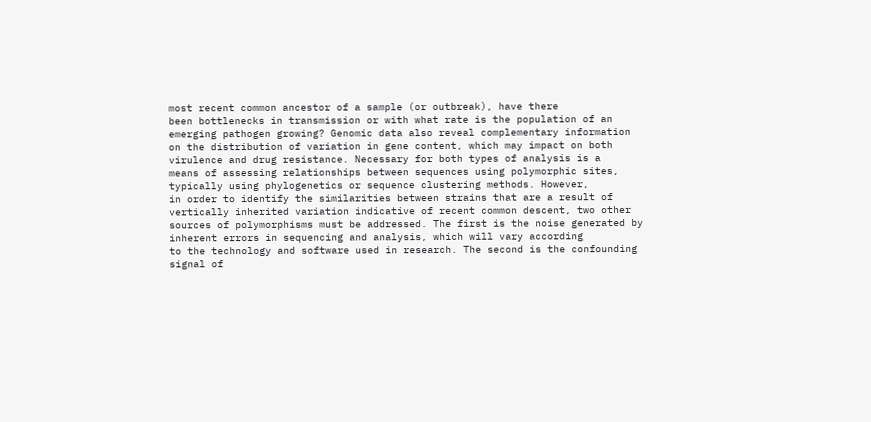most recent common ancestor of a sample (or outbreak), have there
been bottlenecks in transmission or with what rate is the population of an emerging pathogen growing? Genomic data also reveal complementary information
on the distribution of variation in gene content, which may impact on both
virulence and drug resistance. Necessary for both types of analysis is a
means of assessing relationships between sequences using polymorphic sites,
typically using phylogenetics or sequence clustering methods. However,
in order to identify the similarities between strains that are a result of vertically inherited variation indicative of recent common descent, two other
sources of polymorphisms must be addressed. The first is the noise generated by inherent errors in sequencing and analysis, which will vary according
to the technology and software used in research. The second is the confounding signal of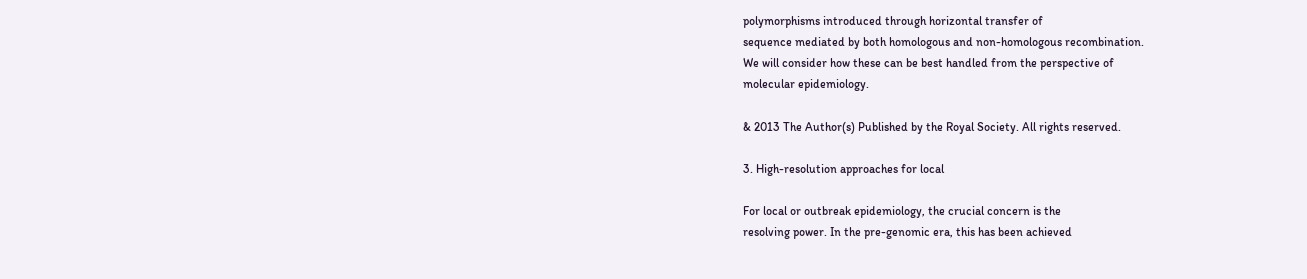polymorphisms introduced through horizontal transfer of
sequence mediated by both homologous and non-homologous recombination.
We will consider how these can be best handled from the perspective of
molecular epidemiology.

& 2013 The Author(s) Published by the Royal Society. All rights reserved.

3. High-resolution approaches for local

For local or outbreak epidemiology, the crucial concern is the
resolving power. In the pre-genomic era, this has been achieved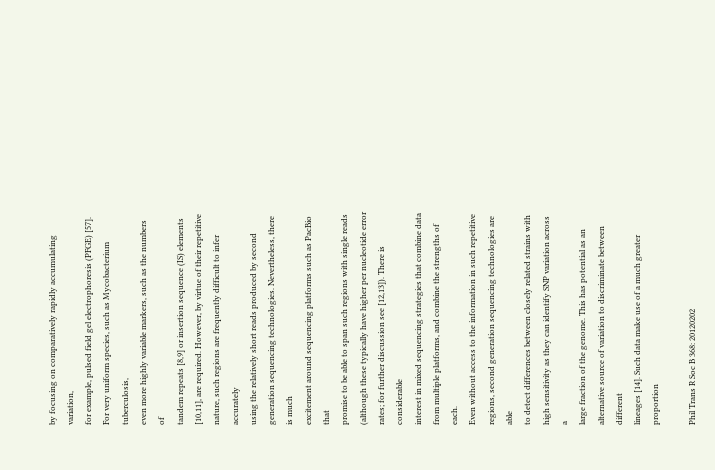by focusing on comparatively rapidly accumulating variation,
for example, pulsed field gel electrophoresis (PFGE) [57].
For very uniform species, such as Mycobacterium tuberculosis,
even more highly variable markers, such as the numbers of
tandem repeats [8,9] or insertion sequence (IS) elements
[10,11], are required. However, by virtue of their repetitive
nature, such regions are frequently difficult to infer accurately
using the relatively short reads produced by second generation sequencing technologies. Nevertheless, there is much
excitement around sequencing platforms such as PacBio that
promise to be able to span such regions with single reads
(although these typically have higher per nucleotide error
rates; for further discussion see [12,13]). There is considerable
interest in mixed sequencing strategies that combine data
from multiple platforms, and combine the strengths of each.
Even without access to the information in such repetitive
regions, second generation sequencing technologies are able
to detect differences between closely related strains with
high sensitivity as they can identify SNP variation across a
large fraction of the genome. This has potential as an alternative source of variation to discriminate between different
lineages [14]. Such data make use of a much greater proportion

Phil Trans R Soc B 368: 20120202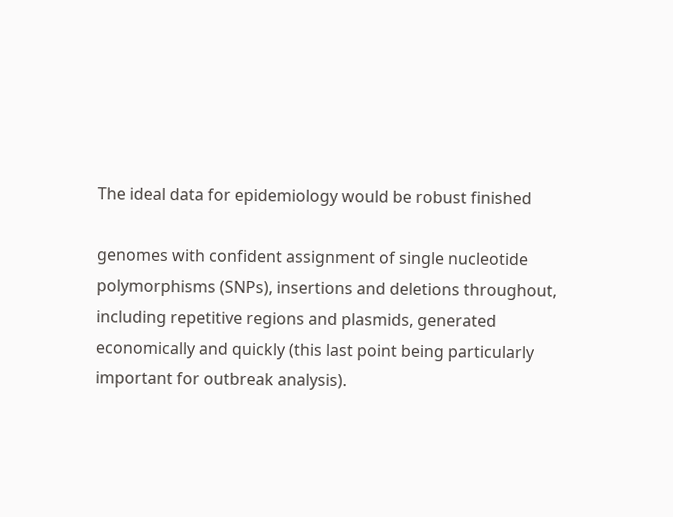The ideal data for epidemiology would be robust finished

genomes with confident assignment of single nucleotide
polymorphisms (SNPs), insertions and deletions throughout, including repetitive regions and plasmids, generated
economically and quickly (this last point being particularly
important for outbreak analysis).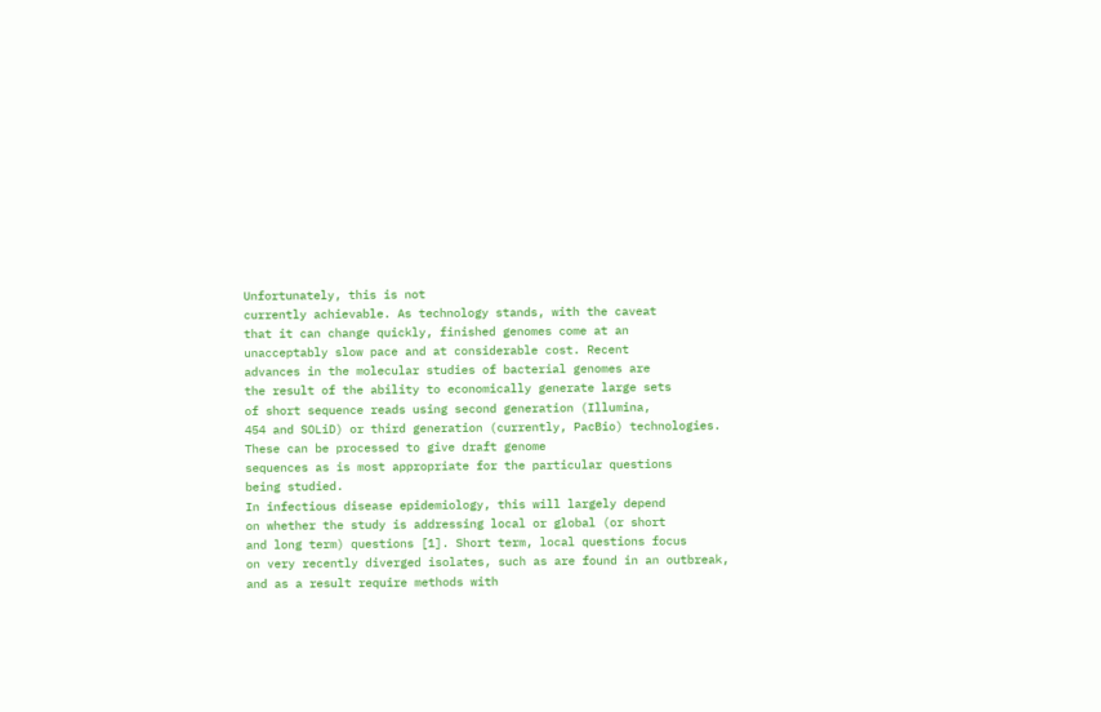Unfortunately, this is not
currently achievable. As technology stands, with the caveat
that it can change quickly, finished genomes come at an
unacceptably slow pace and at considerable cost. Recent
advances in the molecular studies of bacterial genomes are
the result of the ability to economically generate large sets
of short sequence reads using second generation (Illumina,
454 and SOLiD) or third generation (currently, PacBio) technologies. These can be processed to give draft genome
sequences as is most appropriate for the particular questions
being studied.
In infectious disease epidemiology, this will largely depend
on whether the study is addressing local or global (or short
and long term) questions [1]. Short term, local questions focus
on very recently diverged isolates, such as are found in an outbreak, and as a result require methods with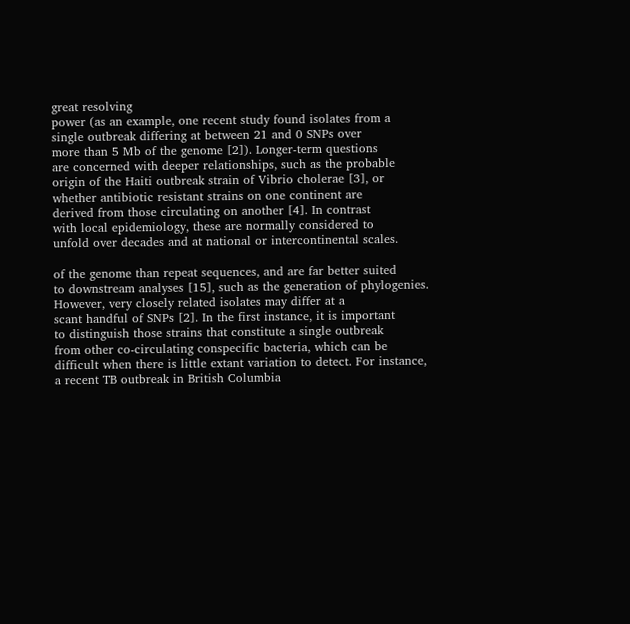great resolving
power (as an example, one recent study found isolates from a
single outbreak differing at between 21 and 0 SNPs over
more than 5 Mb of the genome [2]). Longer-term questions
are concerned with deeper relationships, such as the probable
origin of the Haiti outbreak strain of Vibrio cholerae [3], or
whether antibiotic resistant strains on one continent are
derived from those circulating on another [4]. In contrast
with local epidemiology, these are normally considered to
unfold over decades and at national or intercontinental scales.

of the genome than repeat sequences, and are far better suited
to downstream analyses [15], such as the generation of phylogenies. However, very closely related isolates may differ at a
scant handful of SNPs [2]. In the first instance, it is important
to distinguish those strains that constitute a single outbreak
from other co-circulating conspecific bacteria, which can be difficult when there is little extant variation to detect. For instance,
a recent TB outbreak in British Columbia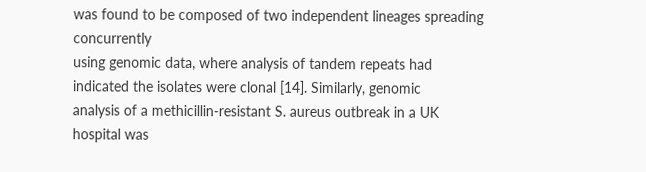was found to be composed of two independent lineages spreading concurrently
using genomic data, where analysis of tandem repeats had
indicated the isolates were clonal [14]. Similarly, genomic
analysis of a methicillin-resistant S. aureus outbreak in a UK
hospital was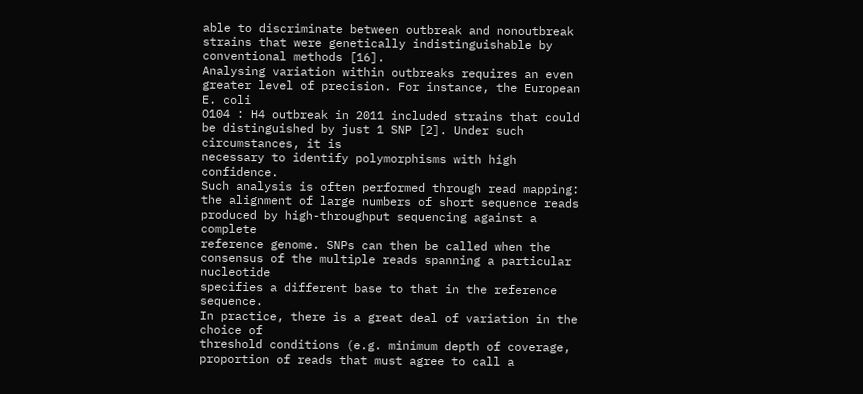able to discriminate between outbreak and nonoutbreak strains that were genetically indistinguishable by
conventional methods [16].
Analysing variation within outbreaks requires an even
greater level of precision. For instance, the European E. coli
O104 : H4 outbreak in 2011 included strains that could be distinguished by just 1 SNP [2]. Under such circumstances, it is
necessary to identify polymorphisms with high confidence.
Such analysis is often performed through read mapping:
the alignment of large numbers of short sequence reads produced by high-throughput sequencing against a complete
reference genome. SNPs can then be called when the consensus of the multiple reads spanning a particular nucleotide
specifies a different base to that in the reference sequence.
In practice, there is a great deal of variation in the choice of
threshold conditions (e.g. minimum depth of coverage, proportion of reads that must agree to call a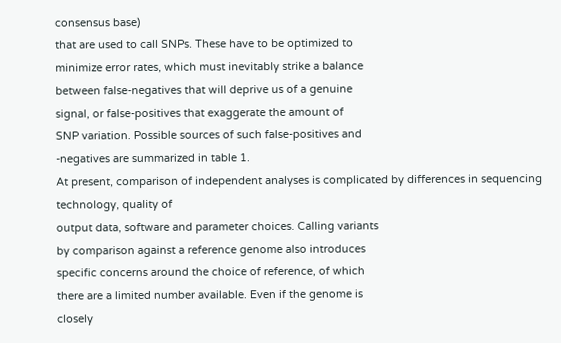consensus base)
that are used to call SNPs. These have to be optimized to
minimize error rates, which must inevitably strike a balance
between false-negatives that will deprive us of a genuine
signal, or false-positives that exaggerate the amount of
SNP variation. Possible sources of such false-positives and
-negatives are summarized in table 1.
At present, comparison of independent analyses is complicated by differences in sequencing technology, quality of
output data, software and parameter choices. Calling variants
by comparison against a reference genome also introduces
specific concerns around the choice of reference, of which
there are a limited number available. Even if the genome is
closely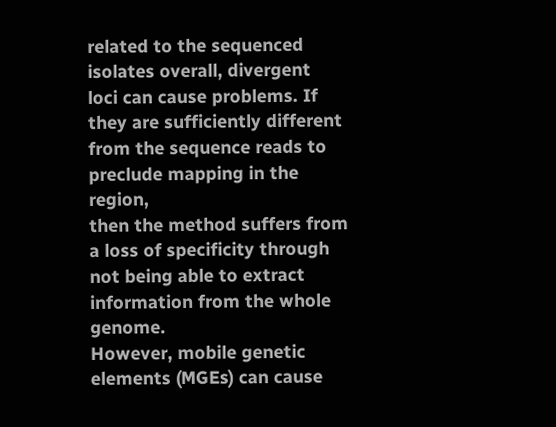related to the sequenced isolates overall, divergent
loci can cause problems. If they are sufficiently different
from the sequence reads to preclude mapping in the region,
then the method suffers from a loss of specificity through
not being able to extract information from the whole genome.
However, mobile genetic elements (MGEs) can cause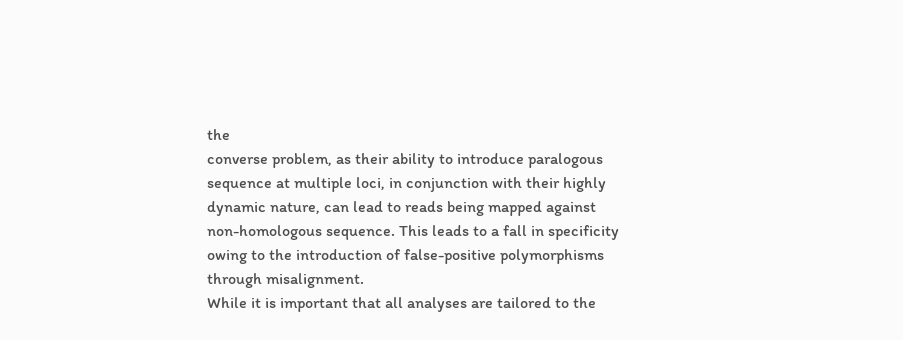the
converse problem, as their ability to introduce paralogous
sequence at multiple loci, in conjunction with their highly
dynamic nature, can lead to reads being mapped against
non-homologous sequence. This leads to a fall in specificity
owing to the introduction of false-positive polymorphisms
through misalignment.
While it is important that all analyses are tailored to the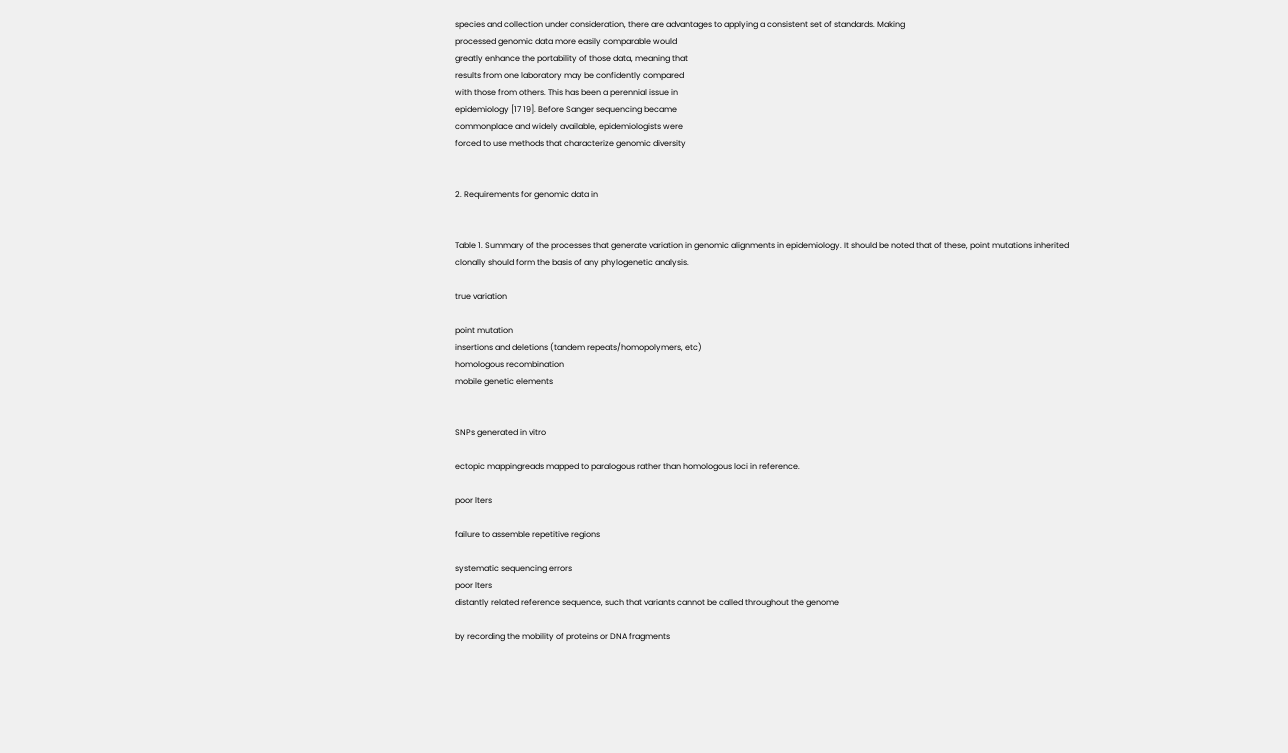species and collection under consideration, there are advantages to applying a consistent set of standards. Making
processed genomic data more easily comparable would
greatly enhance the portability of those data, meaning that
results from one laboratory may be confidently compared
with those from others. This has been a perennial issue in
epidemiology [17 19]. Before Sanger sequencing became
commonplace and widely available, epidemiologists were
forced to use methods that characterize genomic diversity


2. Requirements for genomic data in


Table 1. Summary of the processes that generate variation in genomic alignments in epidemiology. It should be noted that of these, point mutations inherited
clonally should form the basis of any phylogenetic analysis.

true variation

point mutation
insertions and deletions (tandem repeats/homopolymers, etc)
homologous recombination
mobile genetic elements


SNPs generated in vitro

ectopic mappingreads mapped to paralogous rather than homologous loci in reference.

poor lters

failure to assemble repetitive regions

systematic sequencing errors
poor lters
distantly related reference sequence, such that variants cannot be called throughout the genome

by recording the mobility of proteins or DNA fragments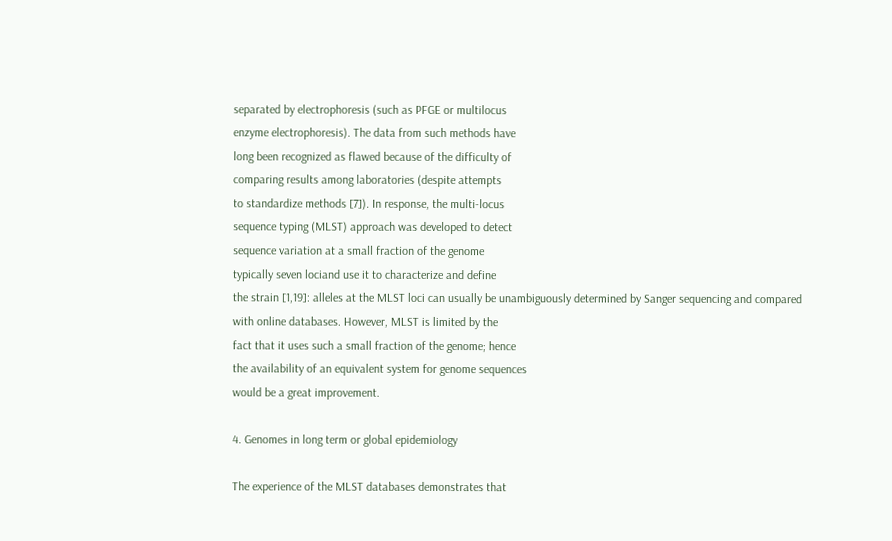separated by electrophoresis (such as PFGE or multilocus
enzyme electrophoresis). The data from such methods have
long been recognized as flawed because of the difficulty of
comparing results among laboratories (despite attempts
to standardize methods [7]). In response, the multi-locus
sequence typing (MLST) approach was developed to detect
sequence variation at a small fraction of the genome
typically seven lociand use it to characterize and define
the strain [1,19]: alleles at the MLST loci can usually be unambiguously determined by Sanger sequencing and compared
with online databases. However, MLST is limited by the
fact that it uses such a small fraction of the genome; hence
the availability of an equivalent system for genome sequences
would be a great improvement.

4. Genomes in long term or global epidemiology

The experience of the MLST databases demonstrates that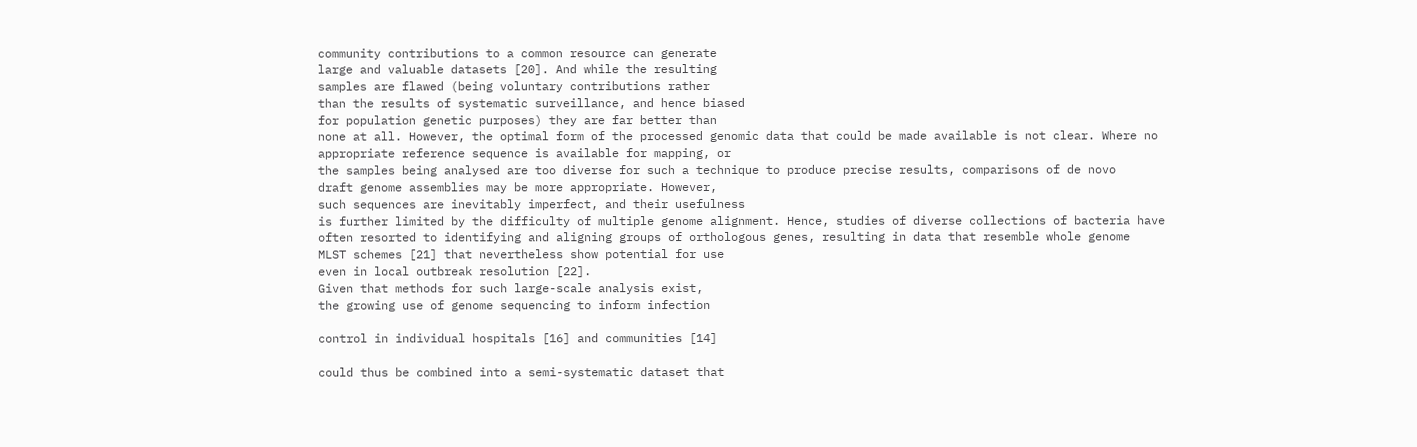community contributions to a common resource can generate
large and valuable datasets [20]. And while the resulting
samples are flawed (being voluntary contributions rather
than the results of systematic surveillance, and hence biased
for population genetic purposes) they are far better than
none at all. However, the optimal form of the processed genomic data that could be made available is not clear. Where no
appropriate reference sequence is available for mapping, or
the samples being analysed are too diverse for such a technique to produce precise results, comparisons of de novo
draft genome assemblies may be more appropriate. However,
such sequences are inevitably imperfect, and their usefulness
is further limited by the difficulty of multiple genome alignment. Hence, studies of diverse collections of bacteria have
often resorted to identifying and aligning groups of orthologous genes, resulting in data that resemble whole genome
MLST schemes [21] that nevertheless show potential for use
even in local outbreak resolution [22].
Given that methods for such large-scale analysis exist,
the growing use of genome sequencing to inform infection

control in individual hospitals [16] and communities [14]

could thus be combined into a semi-systematic dataset that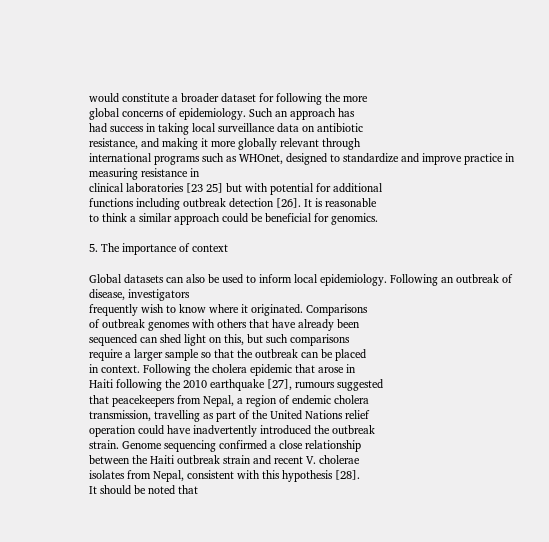would constitute a broader dataset for following the more
global concerns of epidemiology. Such an approach has
had success in taking local surveillance data on antibiotic
resistance, and making it more globally relevant through
international programs such as WHOnet, designed to standardize and improve practice in measuring resistance in
clinical laboratories [23 25] but with potential for additional
functions including outbreak detection [26]. It is reasonable
to think a similar approach could be beneficial for genomics.

5. The importance of context

Global datasets can also be used to inform local epidemiology. Following an outbreak of disease, investigators
frequently wish to know where it originated. Comparisons
of outbreak genomes with others that have already been
sequenced can shed light on this, but such comparisons
require a larger sample so that the outbreak can be placed
in context. Following the cholera epidemic that arose in
Haiti following the 2010 earthquake [27], rumours suggested
that peacekeepers from Nepal, a region of endemic cholera
transmission, travelling as part of the United Nations relief
operation could have inadvertently introduced the outbreak
strain. Genome sequencing confirmed a close relationship
between the Haiti outbreak strain and recent V. cholerae
isolates from Nepal, consistent with this hypothesis [28].
It should be noted that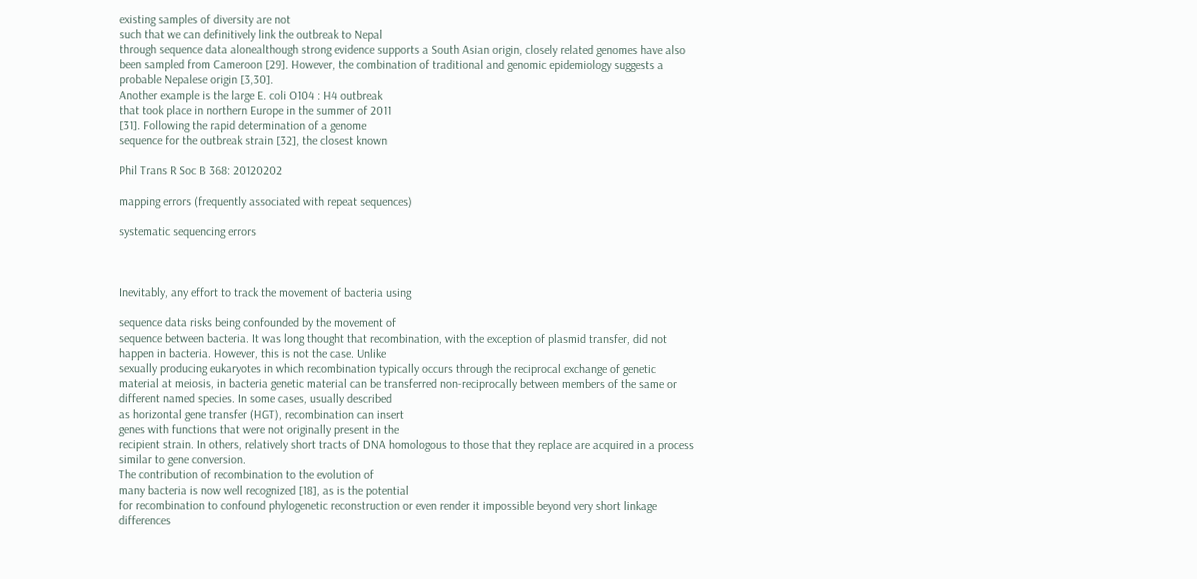existing samples of diversity are not
such that we can definitively link the outbreak to Nepal
through sequence data alonealthough strong evidence supports a South Asian origin, closely related genomes have also
been sampled from Cameroon [29]. However, the combination of traditional and genomic epidemiology suggests a
probable Nepalese origin [3,30].
Another example is the large E. coli O104 : H4 outbreak
that took place in northern Europe in the summer of 2011
[31]. Following the rapid determination of a genome
sequence for the outbreak strain [32], the closest known

Phil Trans R Soc B 368: 20120202

mapping errors (frequently associated with repeat sequences)

systematic sequencing errors



Inevitably, any effort to track the movement of bacteria using

sequence data risks being confounded by the movement of
sequence between bacteria. It was long thought that recombination, with the exception of plasmid transfer, did not
happen in bacteria. However, this is not the case. Unlike
sexually producing eukaryotes in which recombination typically occurs through the reciprocal exchange of genetic
material at meiosis, in bacteria genetic material can be transferred non-reciprocally between members of the same or
different named species. In some cases, usually described
as horizontal gene transfer (HGT), recombination can insert
genes with functions that were not originally present in the
recipient strain. In others, relatively short tracts of DNA homologous to those that they replace are acquired in a process
similar to gene conversion.
The contribution of recombination to the evolution of
many bacteria is now well recognized [18], as is the potential
for recombination to confound phylogenetic reconstruction or even render it impossible beyond very short linkage
differences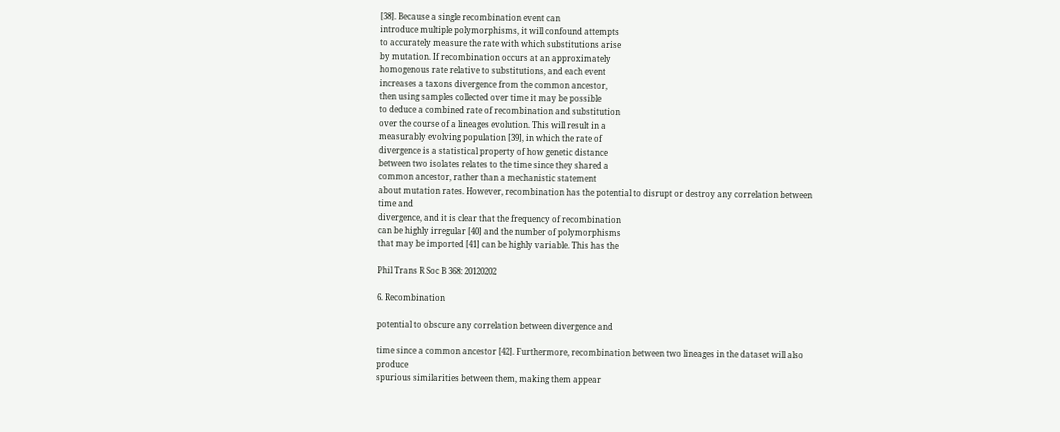[38]. Because a single recombination event can
introduce multiple polymorphisms, it will confound attempts
to accurately measure the rate with which substitutions arise
by mutation. If recombination occurs at an approximately
homogenous rate relative to substitutions, and each event
increases a taxons divergence from the common ancestor,
then using samples collected over time it may be possible
to deduce a combined rate of recombination and substitution
over the course of a lineages evolution. This will result in a
measurably evolving population [39], in which the rate of
divergence is a statistical property of how genetic distance
between two isolates relates to the time since they shared a
common ancestor, rather than a mechanistic statement
about mutation rates. However, recombination has the potential to disrupt or destroy any correlation between time and
divergence, and it is clear that the frequency of recombination
can be highly irregular [40] and the number of polymorphisms
that may be imported [41] can be highly variable. This has the

Phil Trans R Soc B 368: 20120202

6. Recombination

potential to obscure any correlation between divergence and

time since a common ancestor [42]. Furthermore, recombination between two lineages in the dataset will also produce
spurious similarities between them, making them appear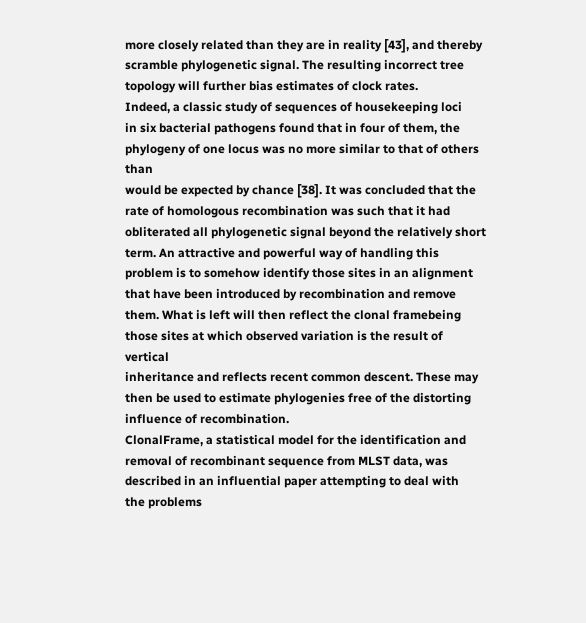more closely related than they are in reality [43], and thereby
scramble phylogenetic signal. The resulting incorrect tree
topology will further bias estimates of clock rates.
Indeed, a classic study of sequences of housekeeping loci
in six bacterial pathogens found that in four of them, the phylogeny of one locus was no more similar to that of others than
would be expected by chance [38]. It was concluded that the
rate of homologous recombination was such that it had obliterated all phylogenetic signal beyond the relatively short
term. An attractive and powerful way of handling this problem is to somehow identify those sites in an alignment
that have been introduced by recombination and remove
them. What is left will then reflect the clonal framebeing
those sites at which observed variation is the result of vertical
inheritance and reflects recent common descent. These may
then be used to estimate phylogenies free of the distorting
influence of recombination.
ClonalFrame, a statistical model for the identification and
removal of recombinant sequence from MLST data, was
described in an influential paper attempting to deal with
the problems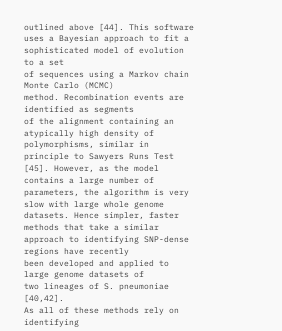outlined above [44]. This software uses a Bayesian approach to fit a sophisticated model of evolution to a set
of sequences using a Markov chain Monte Carlo (MCMC)
method. Recombination events are identified as segments
of the alignment containing an atypically high density of
polymorphisms, similar in principle to Sawyers Runs Test
[45]. However, as the model contains a large number of parameters, the algorithm is very slow with large whole genome
datasets. Hence simpler, faster methods that take a similar
approach to identifying SNP-dense regions have recently
been developed and applied to large genome datasets of
two lineages of S. pneumoniae [40,42].
As all of these methods rely on identifying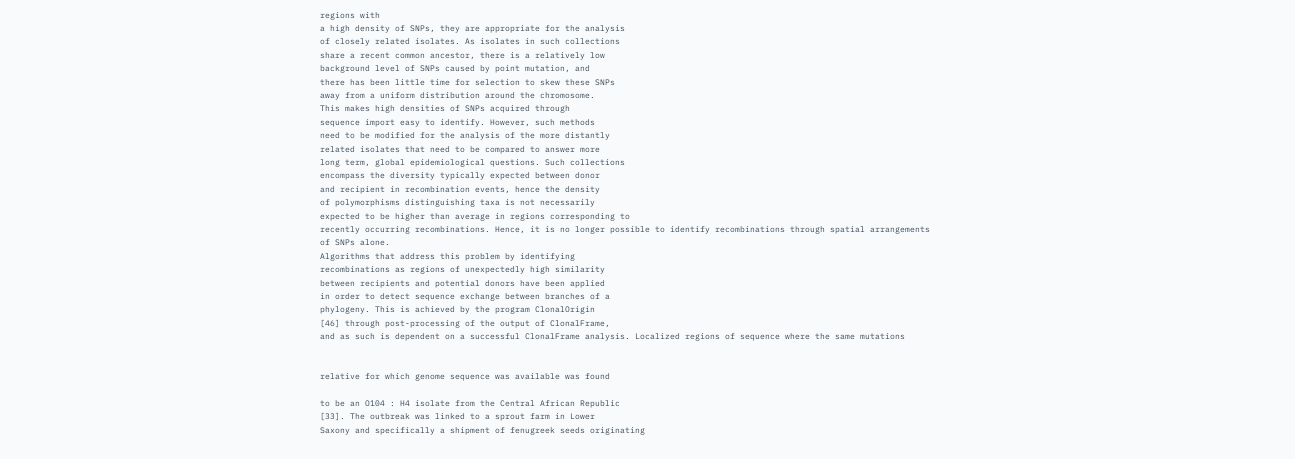regions with
a high density of SNPs, they are appropriate for the analysis
of closely related isolates. As isolates in such collections
share a recent common ancestor, there is a relatively low
background level of SNPs caused by point mutation, and
there has been little time for selection to skew these SNPs
away from a uniform distribution around the chromosome.
This makes high densities of SNPs acquired through
sequence import easy to identify. However, such methods
need to be modified for the analysis of the more distantly
related isolates that need to be compared to answer more
long term, global epidemiological questions. Such collections
encompass the diversity typically expected between donor
and recipient in recombination events, hence the density
of polymorphisms distinguishing taxa is not necessarily
expected to be higher than average in regions corresponding to
recently occurring recombinations. Hence, it is no longer possible to identify recombinations through spatial arrangements
of SNPs alone.
Algorithms that address this problem by identifying
recombinations as regions of unexpectedly high similarity
between recipients and potential donors have been applied
in order to detect sequence exchange between branches of a
phylogeny. This is achieved by the program ClonalOrigin
[46] through post-processing of the output of ClonalFrame,
and as such is dependent on a successful ClonalFrame analysis. Localized regions of sequence where the same mutations


relative for which genome sequence was available was found

to be an O104 : H4 isolate from the Central African Republic
[33]. The outbreak was linked to a sprout farm in Lower
Saxony and specifically a shipment of fenugreek seeds originating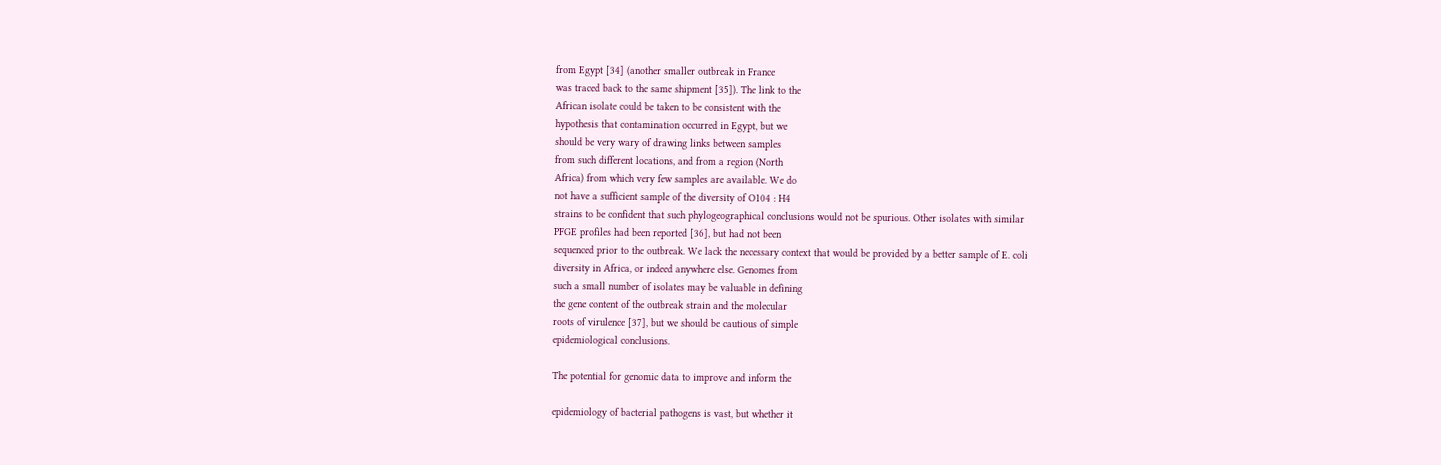from Egypt [34] (another smaller outbreak in France
was traced back to the same shipment [35]). The link to the
African isolate could be taken to be consistent with the
hypothesis that contamination occurred in Egypt, but we
should be very wary of drawing links between samples
from such different locations, and from a region (North
Africa) from which very few samples are available. We do
not have a sufficient sample of the diversity of O104 : H4
strains to be confident that such phylogeographical conclusions would not be spurious. Other isolates with similar
PFGE profiles had been reported [36], but had not been
sequenced prior to the outbreak. We lack the necessary context that would be provided by a better sample of E. coli
diversity in Africa, or indeed anywhere else. Genomes from
such a small number of isolates may be valuable in defining
the gene content of the outbreak strain and the molecular
roots of virulence [37], but we should be cautious of simple
epidemiological conclusions.

The potential for genomic data to improve and inform the

epidemiology of bacterial pathogens is vast, but whether it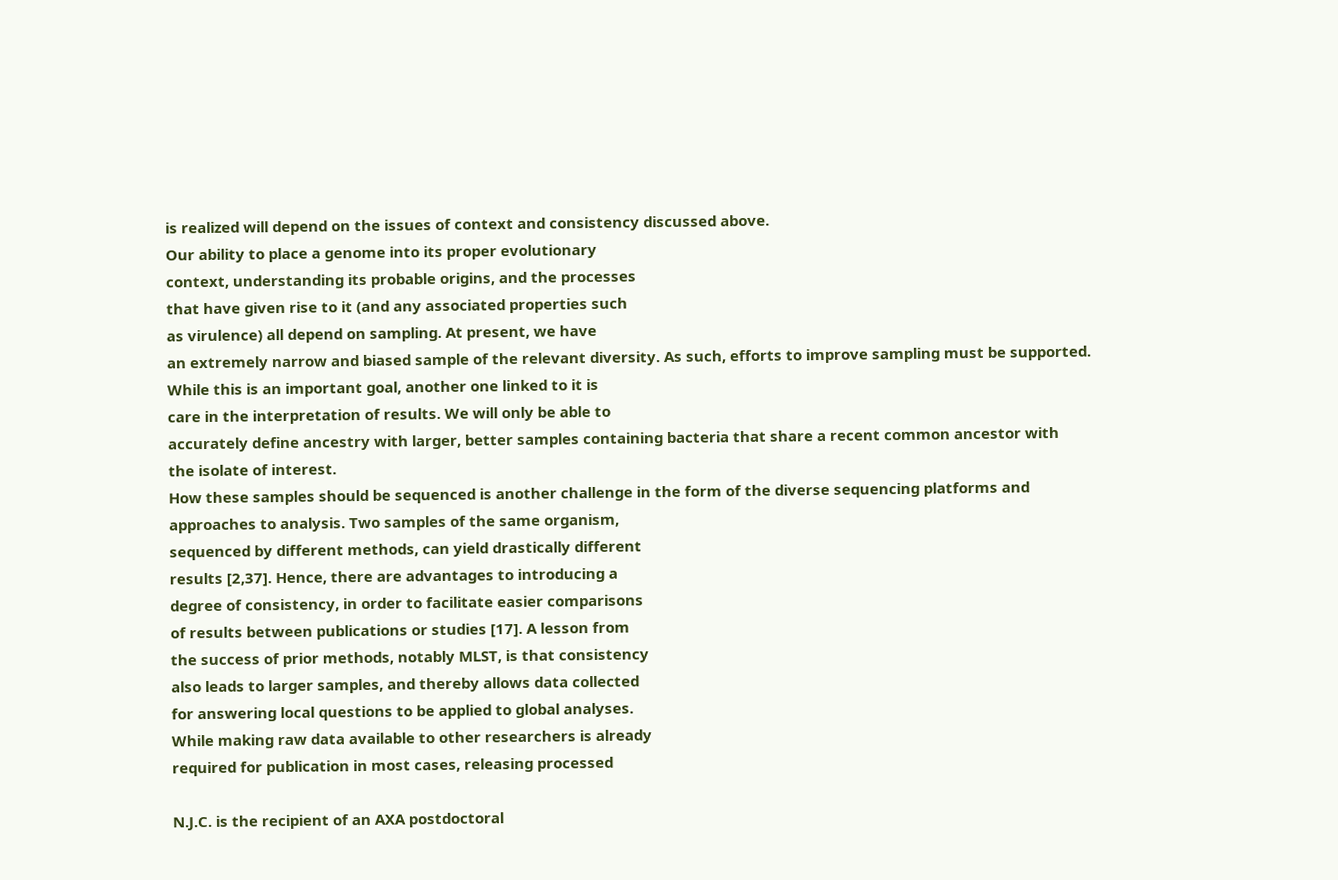is realized will depend on the issues of context and consistency discussed above.
Our ability to place a genome into its proper evolutionary
context, understanding its probable origins, and the processes
that have given rise to it (and any associated properties such
as virulence) all depend on sampling. At present, we have
an extremely narrow and biased sample of the relevant diversity. As such, efforts to improve sampling must be supported.
While this is an important goal, another one linked to it is
care in the interpretation of results. We will only be able to
accurately define ancestry with larger, better samples containing bacteria that share a recent common ancestor with
the isolate of interest.
How these samples should be sequenced is another challenge in the form of the diverse sequencing platforms and
approaches to analysis. Two samples of the same organism,
sequenced by different methods, can yield drastically different
results [2,37]. Hence, there are advantages to introducing a
degree of consistency, in order to facilitate easier comparisons
of results between publications or studies [17]. A lesson from
the success of prior methods, notably MLST, is that consistency
also leads to larger samples, and thereby allows data collected
for answering local questions to be applied to global analyses.
While making raw data available to other researchers is already
required for publication in most cases, releasing processed

N.J.C. is the recipient of an AXA postdoctoral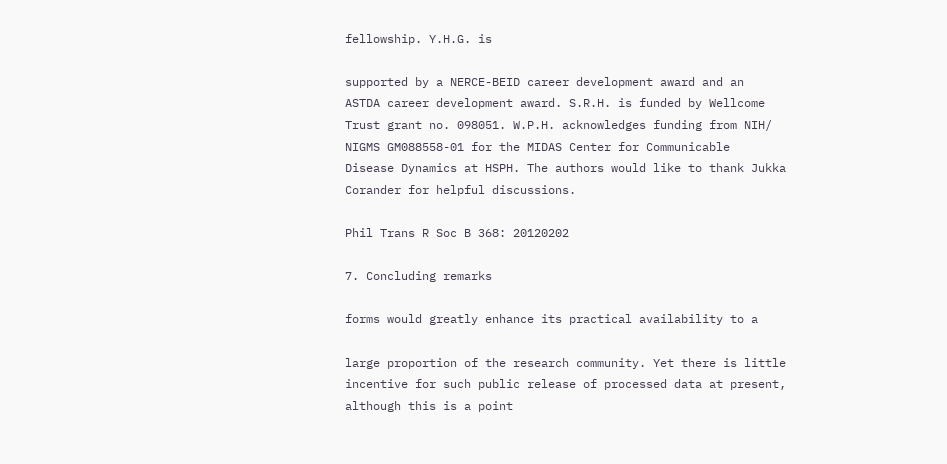fellowship. Y.H.G. is

supported by a NERCE-BEID career development award and an
ASTDA career development award. S.R.H. is funded by Wellcome
Trust grant no. 098051. W.P.H. acknowledges funding from NIH/
NIGMS GM088558-01 for the MIDAS Center for Communicable
Disease Dynamics at HSPH. The authors would like to thank Jukka
Corander for helpful discussions.

Phil Trans R Soc B 368: 20120202

7. Concluding remarks

forms would greatly enhance its practical availability to a

large proportion of the research community. Yet there is little
incentive for such public release of processed data at present,
although this is a point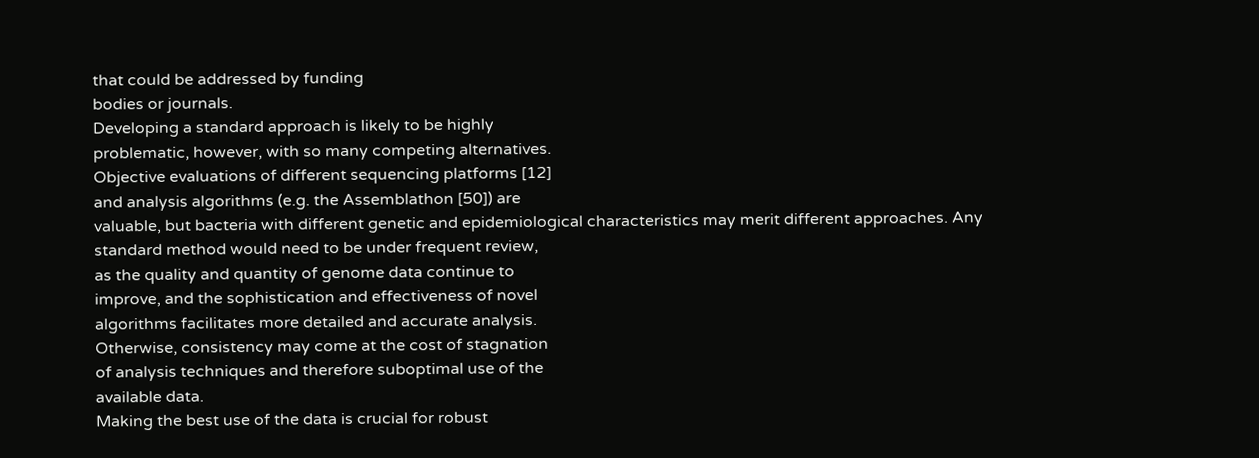that could be addressed by funding
bodies or journals.
Developing a standard approach is likely to be highly
problematic, however, with so many competing alternatives.
Objective evaluations of different sequencing platforms [12]
and analysis algorithms (e.g. the Assemblathon [50]) are
valuable, but bacteria with different genetic and epidemiological characteristics may merit different approaches. Any
standard method would need to be under frequent review,
as the quality and quantity of genome data continue to
improve, and the sophistication and effectiveness of novel
algorithms facilitates more detailed and accurate analysis.
Otherwise, consistency may come at the cost of stagnation
of analysis techniques and therefore suboptimal use of the
available data.
Making the best use of the data is crucial for robust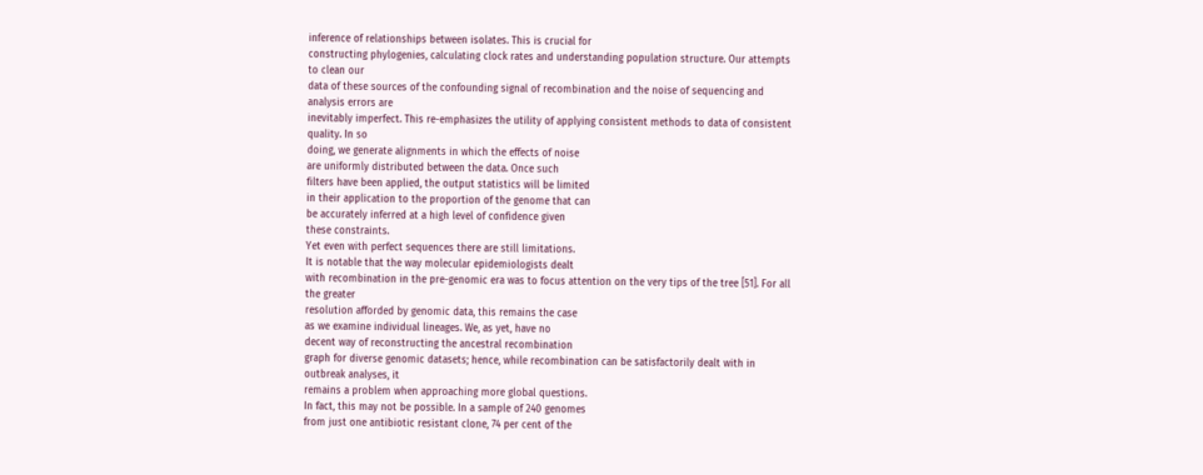inference of relationships between isolates. This is crucial for
constructing phylogenies, calculating clock rates and understanding population structure. Our attempts to clean our
data of these sources of the confounding signal of recombination and the noise of sequencing and analysis errors are
inevitably imperfect. This re-emphasizes the utility of applying consistent methods to data of consistent quality. In so
doing, we generate alignments in which the effects of noise
are uniformly distributed between the data. Once such
filters have been applied, the output statistics will be limited
in their application to the proportion of the genome that can
be accurately inferred at a high level of confidence given
these constraints.
Yet even with perfect sequences there are still limitations.
It is notable that the way molecular epidemiologists dealt
with recombination in the pre-genomic era was to focus attention on the very tips of the tree [51]. For all the greater
resolution afforded by genomic data, this remains the case
as we examine individual lineages. We, as yet, have no
decent way of reconstructing the ancestral recombination
graph for diverse genomic datasets; hence, while recombination can be satisfactorily dealt with in outbreak analyses, it
remains a problem when approaching more global questions.
In fact, this may not be possible. In a sample of 240 genomes
from just one antibiotic resistant clone, 74 per cent of the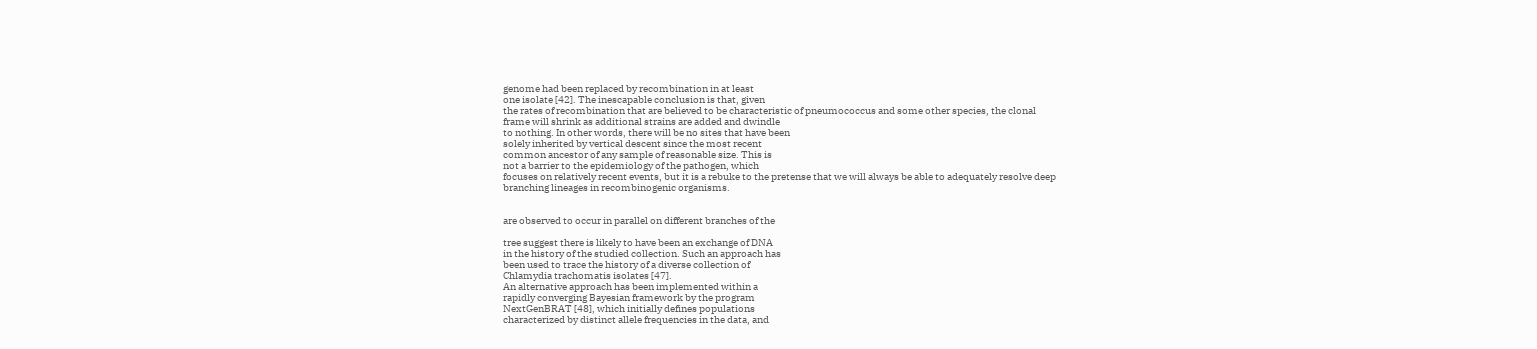genome had been replaced by recombination in at least
one isolate [42]. The inescapable conclusion is that, given
the rates of recombination that are believed to be characteristic of pneumococcus and some other species, the clonal
frame will shrink as additional strains are added and dwindle
to nothing. In other words, there will be no sites that have been
solely inherited by vertical descent since the most recent
common ancestor of any sample of reasonable size. This is
not a barrier to the epidemiology of the pathogen, which
focuses on relatively recent events, but it is a rebuke to the pretense that we will always be able to adequately resolve deep
branching lineages in recombinogenic organisms.


are observed to occur in parallel on different branches of the

tree suggest there is likely to have been an exchange of DNA
in the history of the studied collection. Such an approach has
been used to trace the history of a diverse collection of
Chlamydia trachomatis isolates [47].
An alternative approach has been implemented within a
rapidly converging Bayesian framework by the program
NextGenBRAT [48], which initially defines populations
characterized by distinct allele frequencies in the data, and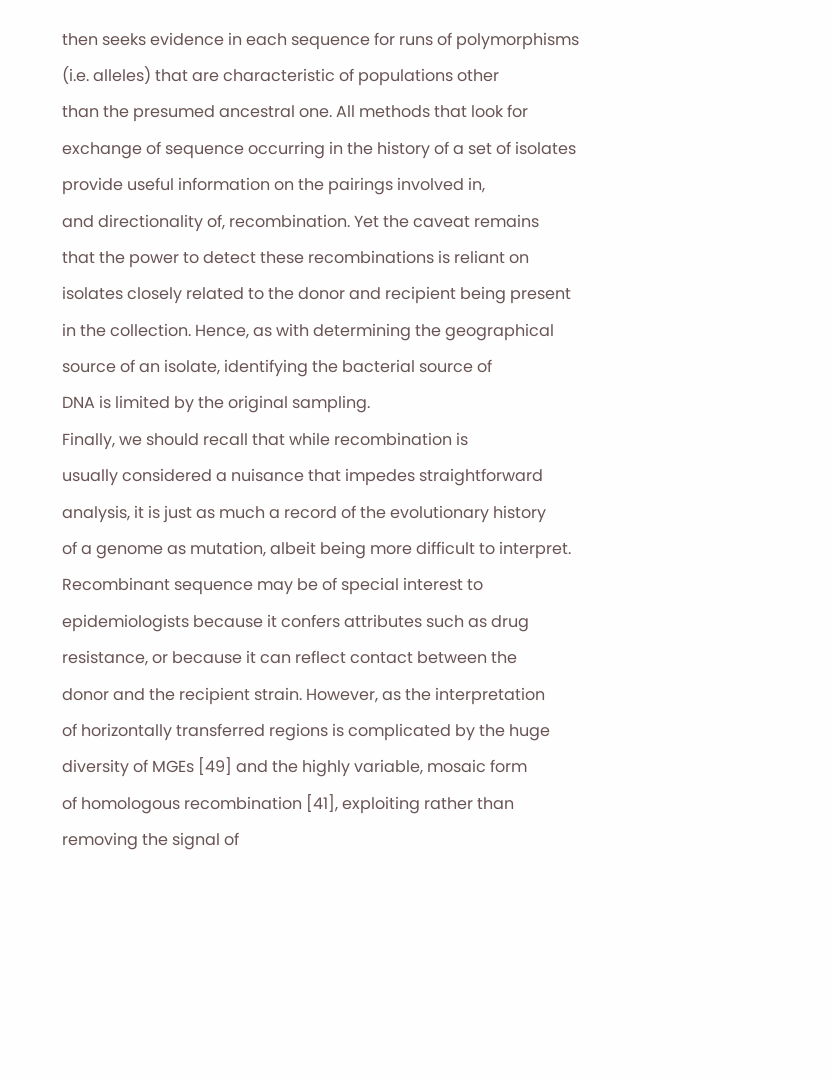then seeks evidence in each sequence for runs of polymorphisms (i.e. alleles) that are characteristic of populations other
than the presumed ancestral one. All methods that look for
exchange of sequence occurring in the history of a set of isolates provide useful information on the pairings involved in,
and directionality of, recombination. Yet the caveat remains
that the power to detect these recombinations is reliant on isolates closely related to the donor and recipient being present
in the collection. Hence, as with determining the geographical source of an isolate, identifying the bacterial source of
DNA is limited by the original sampling.
Finally, we should recall that while recombination is
usually considered a nuisance that impedes straightforward
analysis, it is just as much a record of the evolutionary history
of a genome as mutation, albeit being more difficult to interpret. Recombinant sequence may be of special interest to
epidemiologists because it confers attributes such as drug
resistance, or because it can reflect contact between the
donor and the recipient strain. However, as the interpretation
of horizontally transferred regions is complicated by the huge
diversity of MGEs [49] and the highly variable, mosaic form
of homologous recombination [41], exploiting rather than
removing the signal of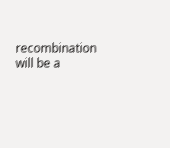recombination will be a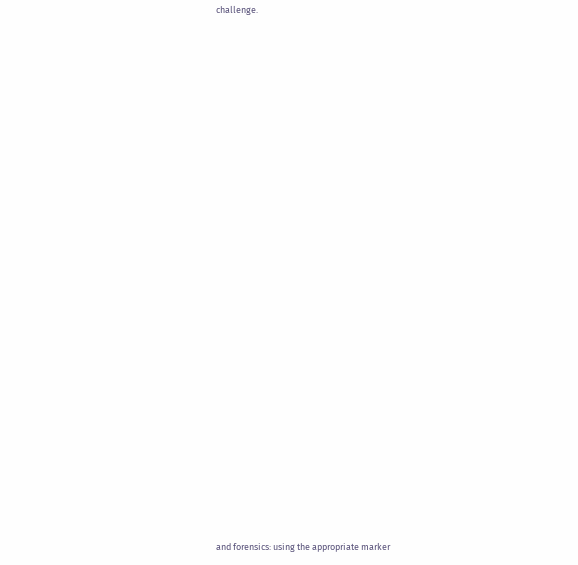challenge.



























and forensics: using the appropriate marker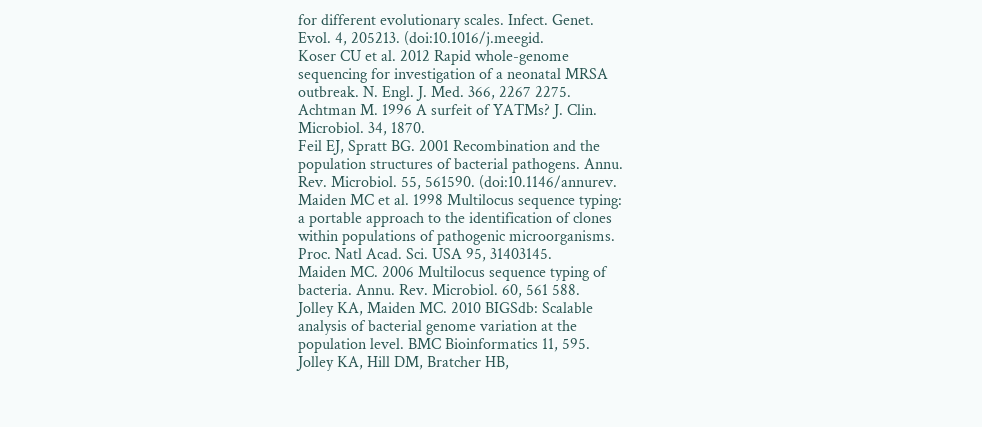for different evolutionary scales. Infect. Genet.
Evol. 4, 205213. (doi:10.1016/j.meegid.
Koser CU et al. 2012 Rapid whole-genome
sequencing for investigation of a neonatal MRSA
outbreak. N. Engl. J. Med. 366, 2267 2275.
Achtman M. 1996 A surfeit of YATMs? J. Clin.
Microbiol. 34, 1870.
Feil EJ, Spratt BG. 2001 Recombination and the
population structures of bacterial pathogens. Annu.
Rev. Microbiol. 55, 561590. (doi:10.1146/annurev.
Maiden MC et al. 1998 Multilocus sequence typing:
a portable approach to the identification of clones
within populations of pathogenic microorganisms.
Proc. Natl Acad. Sci. USA 95, 31403145.
Maiden MC. 2006 Multilocus sequence typing of
bacteria. Annu. Rev. Microbiol. 60, 561 588.
Jolley KA, Maiden MC. 2010 BIGSdb: Scalable
analysis of bacterial genome variation at the
population level. BMC Bioinformatics 11, 595.
Jolley KA, Hill DM, Bratcher HB,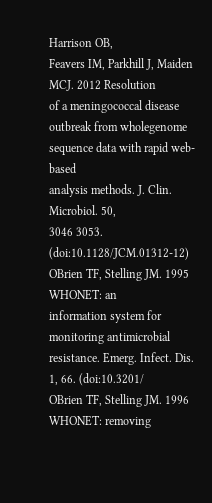Harrison OB,
Feavers IM, Parkhill J, Maiden MCJ. 2012 Resolution
of a meningococcal disease outbreak from wholegenome sequence data with rapid web-based
analysis methods. J. Clin. Microbiol. 50,
3046 3053. (doi:10.1128/JCM.01312-12)
OBrien TF, Stelling JM. 1995 WHONET: an
information system for monitoring antimicrobial
resistance. Emerg. Infect. Dis. 1, 66. (doi:10.3201/
OBrien TF, Stelling JM. 1996 WHONET: removing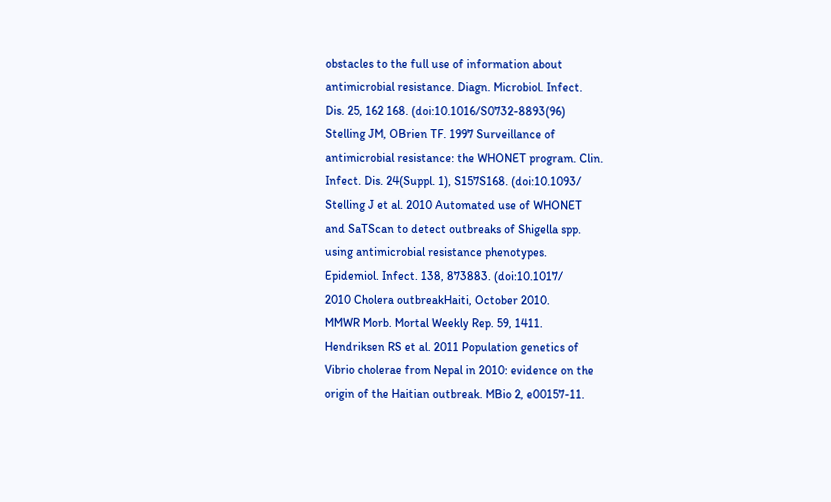obstacles to the full use of information about
antimicrobial resistance. Diagn. Microbiol. Infect.
Dis. 25, 162 168. (doi:10.1016/S0732-8893(96)
Stelling JM, OBrien TF. 1997 Surveillance of
antimicrobial resistance: the WHONET program. Clin.
Infect. Dis. 24(Suppl. 1), S157S168. (doi:10.1093/
Stelling J et al. 2010 Automated use of WHONET
and SaTScan to detect outbreaks of Shigella spp.
using antimicrobial resistance phenotypes.
Epidemiol. Infect. 138, 873883. (doi:10.1017/
2010 Cholera outbreakHaiti, October 2010.
MMWR Morb. Mortal Weekly Rep. 59, 1411.
Hendriksen RS et al. 2011 Population genetics of
Vibrio cholerae from Nepal in 2010: evidence on the
origin of the Haitian outbreak. MBio 2, e00157-11.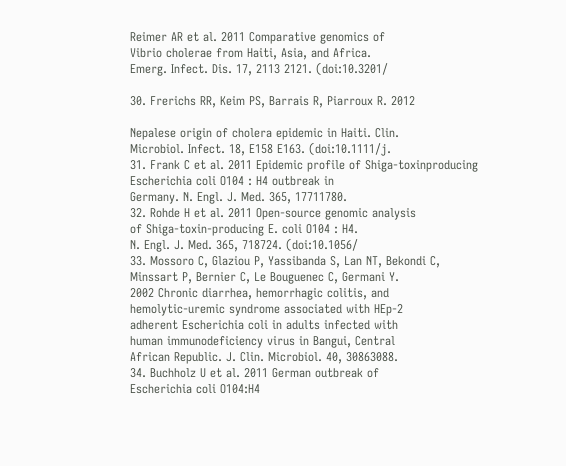Reimer AR et al. 2011 Comparative genomics of
Vibrio cholerae from Haiti, Asia, and Africa.
Emerg. Infect. Dis. 17, 2113 2121. (doi:10.3201/

30. Frerichs RR, Keim PS, Barrais R, Piarroux R. 2012

Nepalese origin of cholera epidemic in Haiti. Clin.
Microbiol. Infect. 18, E158 E163. (doi:10.1111/j.
31. Frank C et al. 2011 Epidemic profile of Shiga-toxinproducing Escherichia coli O104 : H4 outbreak in
Germany. N. Engl. J. Med. 365, 17711780.
32. Rohde H et al. 2011 Open-source genomic analysis
of Shiga-toxin-producing E. coli O104 : H4.
N. Engl. J. Med. 365, 718724. (doi:10.1056/
33. Mossoro C, Glaziou P, Yassibanda S, Lan NT, Bekondi C,
Minssart P, Bernier C, Le Bouguenec C, Germani Y.
2002 Chronic diarrhea, hemorrhagic colitis, and
hemolytic-uremic syndrome associated with HEp-2
adherent Escherichia coli in adults infected with
human immunodeficiency virus in Bangui, Central
African Republic. J. Clin. Microbiol. 40, 30863088.
34. Buchholz U et al. 2011 German outbreak of
Escherichia coli O104:H4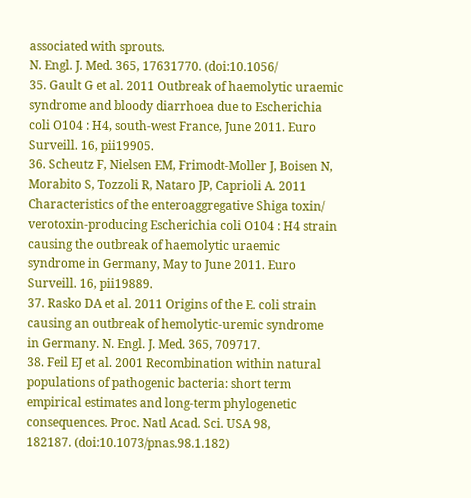associated with sprouts.
N. Engl. J. Med. 365, 17631770. (doi:10.1056/
35. Gault G et al. 2011 Outbreak of haemolytic uraemic
syndrome and bloody diarrhoea due to Escherichia
coli O104 : H4, south-west France, June 2011. Euro
Surveill. 16, pii19905.
36. Scheutz F, Nielsen EM, Frimodt-Moller J, Boisen N,
Morabito S, Tozzoli R, Nataro JP, Caprioli A. 2011
Characteristics of the enteroaggregative Shiga toxin/
verotoxin-producing Escherichia coli O104 : H4 strain
causing the outbreak of haemolytic uraemic
syndrome in Germany, May to June 2011. Euro
Surveill. 16, pii19889.
37. Rasko DA et al. 2011 Origins of the E. coli strain
causing an outbreak of hemolytic-uremic syndrome
in Germany. N. Engl. J. Med. 365, 709717.
38. Feil EJ et al. 2001 Recombination within natural
populations of pathogenic bacteria: short term
empirical estimates and long-term phylogenetic
consequences. Proc. Natl Acad. Sci. USA 98,
182187. (doi:10.1073/pnas.98.1.182)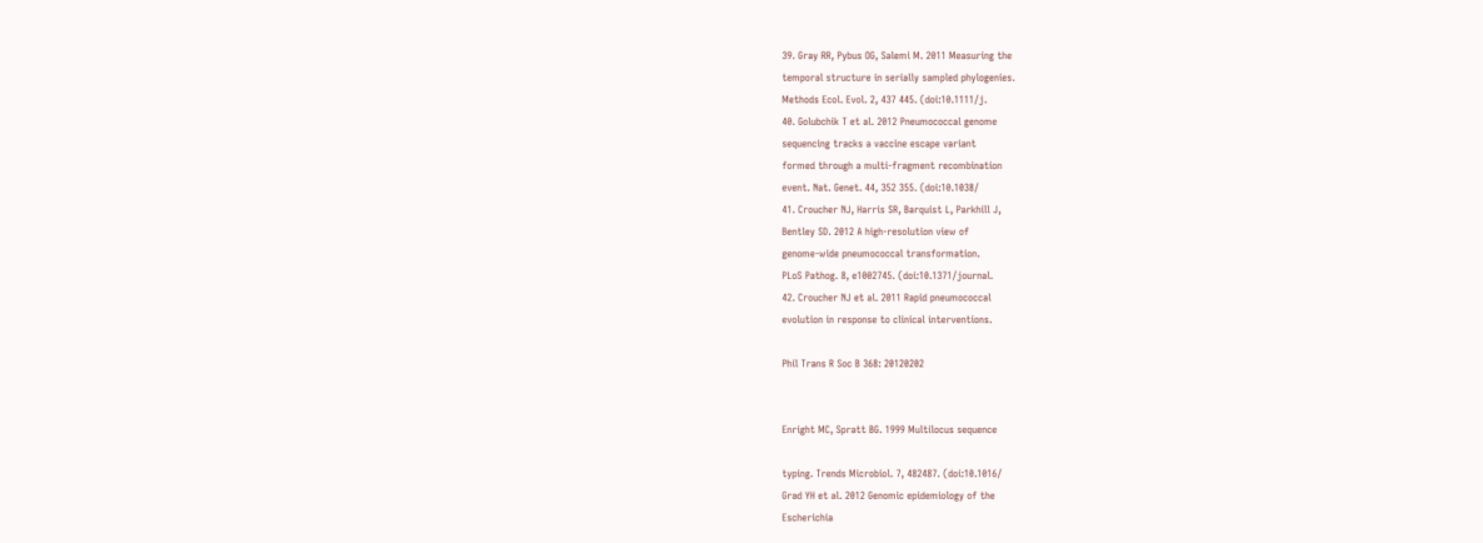39. Gray RR, Pybus OG, Salemi M. 2011 Measuring the
temporal structure in serially sampled phylogenies.
Methods Ecol. Evol. 2, 437 445. (doi:10.1111/j.
40. Golubchik T et al. 2012 Pneumococcal genome
sequencing tracks a vaccine escape variant
formed through a multi-fragment recombination
event. Nat. Genet. 44, 352 355. (doi:10.1038/
41. Croucher NJ, Harris SR, Barquist L, Parkhill J,
Bentley SD. 2012 A high-resolution view of
genome-wide pneumococcal transformation.
PLoS Pathog. 8, e1002745. (doi:10.1371/journal.
42. Croucher NJ et al. 2011 Rapid pneumococcal
evolution in response to clinical interventions.

Phil Trans R Soc B 368: 20120202


Enright MC, Spratt BG. 1999 Multilocus sequence

typing. Trends Microbiol. 7, 482487. (doi:10.1016/
Grad YH et al. 2012 Genomic epidemiology of the
Escherichia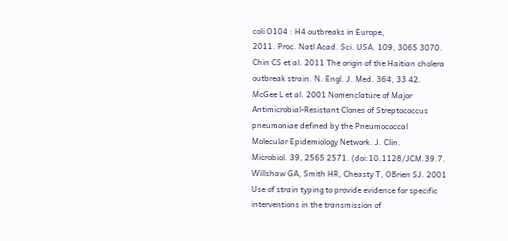coli O104 : H4 outbreaks in Europe,
2011. Proc. Natl Acad. Sci. USA. 109, 3065 3070.
Chin CS et al. 2011 The origin of the Haitian cholera
outbreak strain. N. Engl. J. Med. 364, 33 42.
McGee L et al. 2001 Nomenclature of Major
Antimicrobial-Resistant Clones of Streptococcus
pneumoniae defined by the Pneumococcal
Molecular Epidemiology Network. J. Clin.
Microbiol. 39, 2565 2571. (doi:10.1128/JCM.39.7.
Willshaw GA, Smith HR, Cheasty T, OBrien SJ. 2001
Use of strain typing to provide evidence for specific
interventions in the transmission of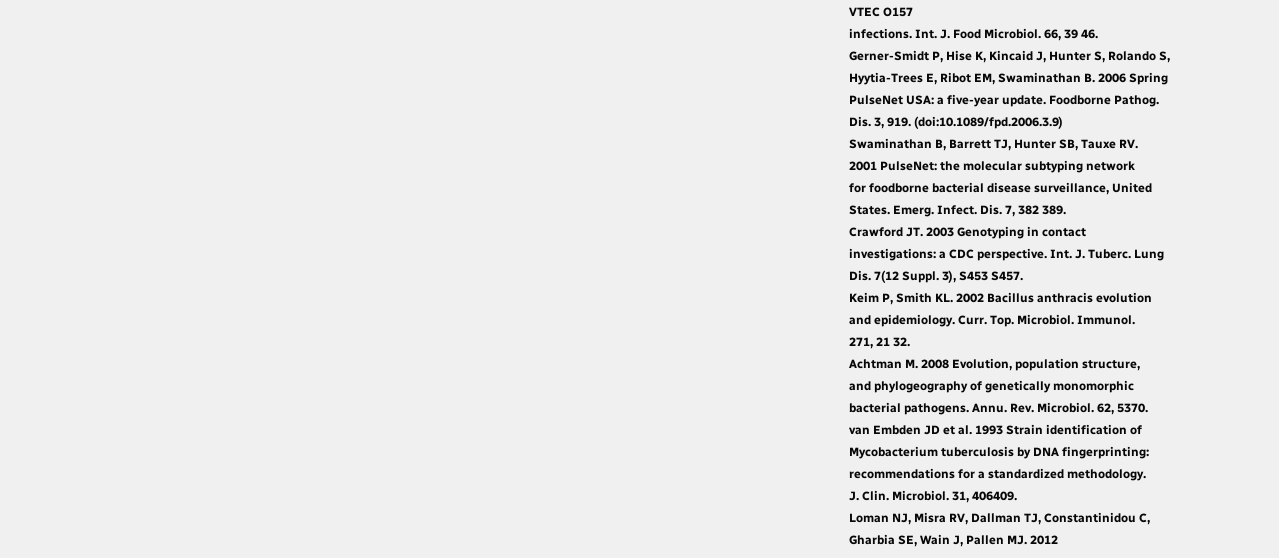VTEC O157
infections. Int. J. Food Microbiol. 66, 39 46.
Gerner-Smidt P, Hise K, Kincaid J, Hunter S, Rolando S,
Hyytia-Trees E, Ribot EM, Swaminathan B. 2006 Spring
PulseNet USA: a five-year update. Foodborne Pathog.
Dis. 3, 919. (doi:10.1089/fpd.2006.3.9)
Swaminathan B, Barrett TJ, Hunter SB, Tauxe RV.
2001 PulseNet: the molecular subtyping network
for foodborne bacterial disease surveillance, United
States. Emerg. Infect. Dis. 7, 382 389.
Crawford JT. 2003 Genotyping in contact
investigations: a CDC perspective. Int. J. Tuberc. Lung
Dis. 7(12 Suppl. 3), S453 S457.
Keim P, Smith KL. 2002 Bacillus anthracis evolution
and epidemiology. Curr. Top. Microbiol. Immunol.
271, 21 32.
Achtman M. 2008 Evolution, population structure,
and phylogeography of genetically monomorphic
bacterial pathogens. Annu. Rev. Microbiol. 62, 5370.
van Embden JD et al. 1993 Strain identification of
Mycobacterium tuberculosis by DNA fingerprinting:
recommendations for a standardized methodology.
J. Clin. Microbiol. 31, 406409.
Loman NJ, Misra RV, Dallman TJ, Constantinidou C,
Gharbia SE, Wain J, Pallen MJ. 2012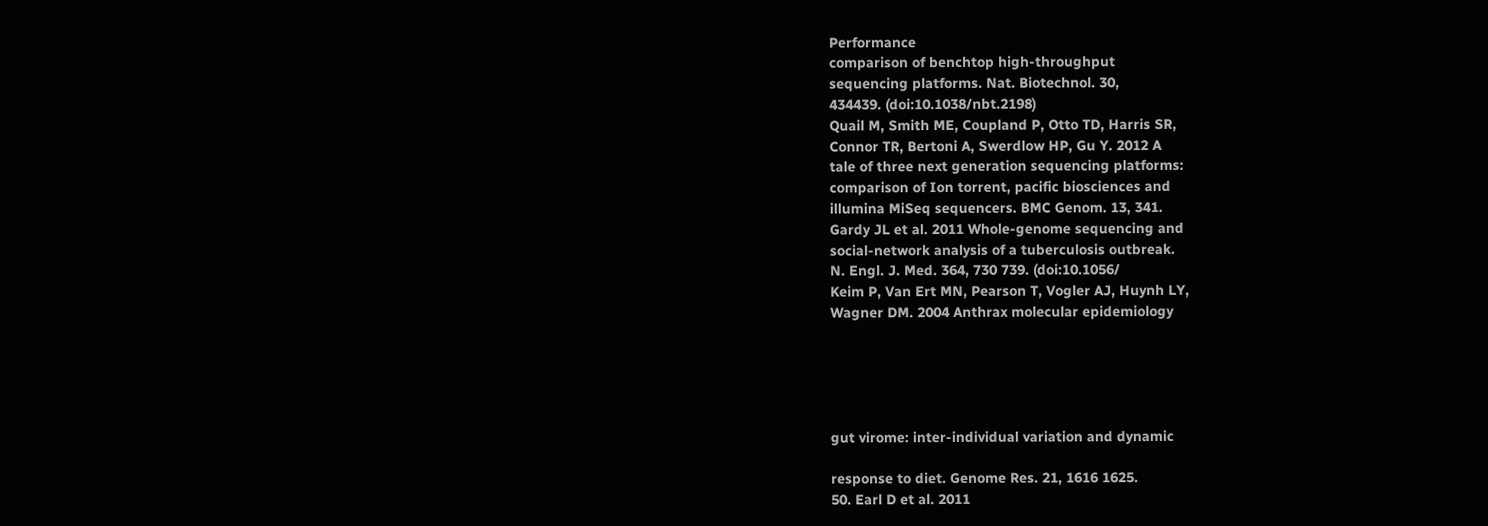Performance
comparison of benchtop high-throughput
sequencing platforms. Nat. Biotechnol. 30,
434439. (doi:10.1038/nbt.2198)
Quail M, Smith ME, Coupland P, Otto TD, Harris SR,
Connor TR, Bertoni A, Swerdlow HP, Gu Y. 2012 A
tale of three next generation sequencing platforms:
comparison of Ion torrent, pacific biosciences and
illumina MiSeq sequencers. BMC Genom. 13, 341.
Gardy JL et al. 2011 Whole-genome sequencing and
social-network analysis of a tuberculosis outbreak.
N. Engl. J. Med. 364, 730 739. (doi:10.1056/
Keim P, Van Ert MN, Pearson T, Vogler AJ, Huynh LY,
Wagner DM. 2004 Anthrax molecular epidemiology





gut virome: inter-individual variation and dynamic

response to diet. Genome Res. 21, 1616 1625.
50. Earl D et al. 2011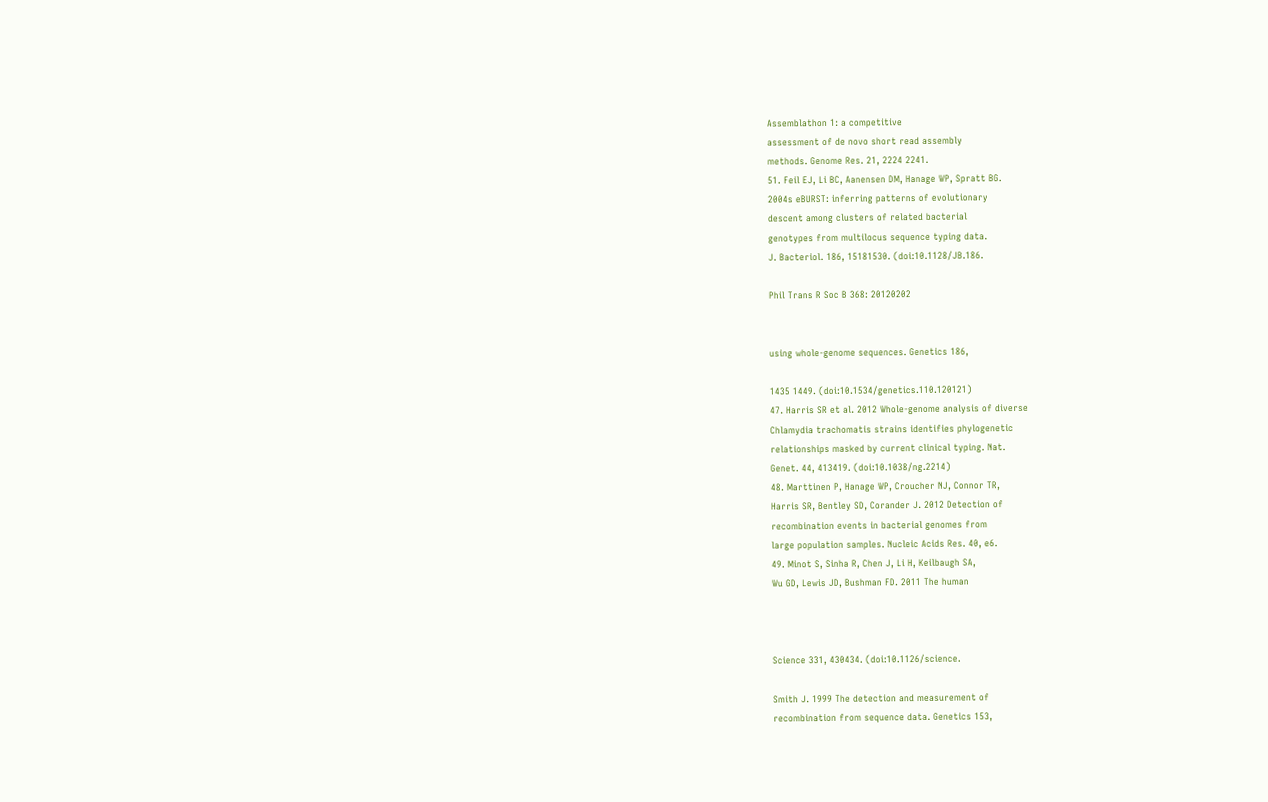Assemblathon 1: a competitive
assessment of de novo short read assembly
methods. Genome Res. 21, 2224 2241.
51. Feil EJ, Li BC, Aanensen DM, Hanage WP, Spratt BG.
2004s eBURST: inferring patterns of evolutionary
descent among clusters of related bacterial
genotypes from multilocus sequence typing data.
J. Bacteriol. 186, 15181530. (doi:10.1128/JB.186.

Phil Trans R Soc B 368: 20120202


using whole-genome sequences. Genetics 186,

1435 1449. (doi:10.1534/genetics.110.120121)
47. Harris SR et al. 2012 Whole-genome analysis of diverse
Chlamydia trachomatis strains identifies phylogenetic
relationships masked by current clinical typing. Nat.
Genet. 44, 413419. (doi:10.1038/ng.2214)
48. Marttinen P, Hanage WP, Croucher NJ, Connor TR,
Harris SR, Bentley SD, Corander J. 2012 Detection of
recombination events in bacterial genomes from
large population samples. Nucleic Acids Res. 40, e6.
49. Minot S, Sinha R, Chen J, Li H, Keilbaugh SA,
Wu GD, Lewis JD, Bushman FD. 2011 The human



Science 331, 430434. (doi:10.1126/science.

Smith J. 1999 The detection and measurement of
recombination from sequence data. Genetics 153,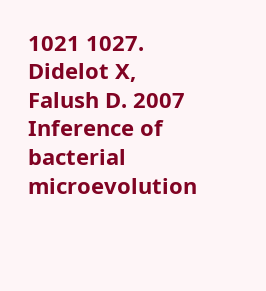1021 1027.
Didelot X, Falush D. 2007 Inference of bacterial
microevolution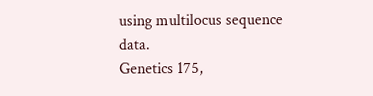using multilocus sequence data.
Genetics 175,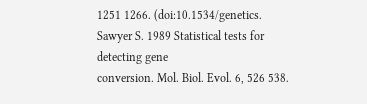1251 1266. (doi:10.1534/genetics.
Sawyer S. 1989 Statistical tests for detecting gene
conversion. Mol. Biol. Evol. 6, 526 538.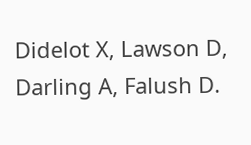Didelot X, Lawson D, Darling A, Falush D.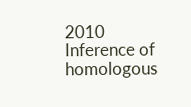2010
Inference of homologous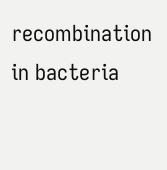recombination in bacteria